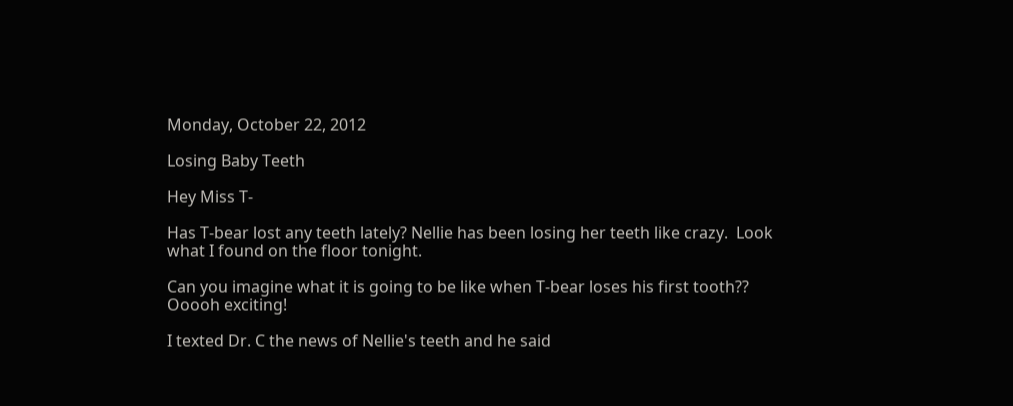Monday, October 22, 2012

Losing Baby Teeth

Hey Miss T-

Has T-bear lost any teeth lately? Nellie has been losing her teeth like crazy.  Look what I found on the floor tonight.

Can you imagine what it is going to be like when T-bear loses his first tooth?? Ooooh exciting!

I texted Dr. C the news of Nellie's teeth and he said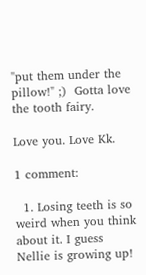"put them under the pillow!" ;)  Gotta love the tooth fairy.

Love you. Love Kk.

1 comment:

  1. Losing teeth is so weird when you think about it. I guess Nellie is growing up!